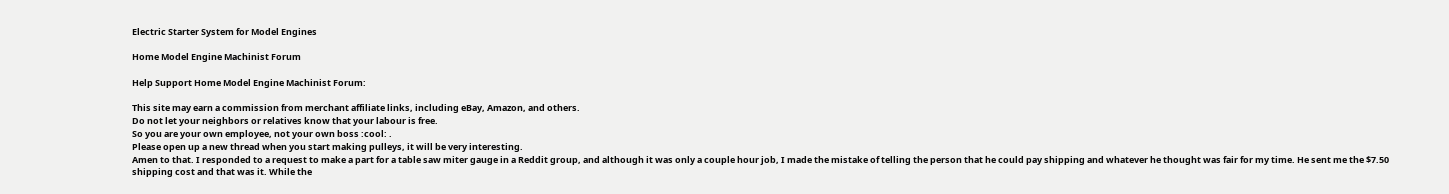Electric Starter System for Model Engines

Home Model Engine Machinist Forum

Help Support Home Model Engine Machinist Forum:

This site may earn a commission from merchant affiliate links, including eBay, Amazon, and others.
Do not let your neighbors or relatives know that your labour is free.
So you are your own employee, not your own boss :cool: .
Please open up a new thread when you start making pulleys, it will be very interesting.
Amen to that. I responded to a request to make a part for a table saw miter gauge in a Reddit group, and although it was only a couple hour job, I made the mistake of telling the person that he could pay shipping and whatever he thought was fair for my time. He sent me the $7.50 shipping cost and that was it. While the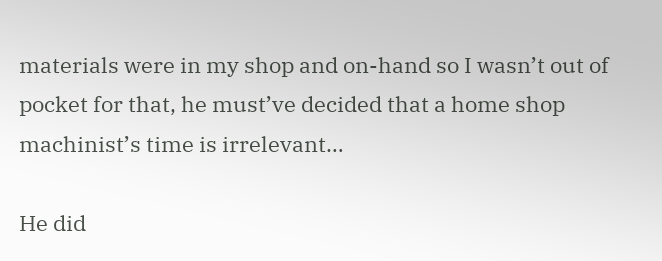materials were in my shop and on-hand so I wasn’t out of pocket for that, he must’ve decided that a home shop machinist’s time is irrelevant…

He did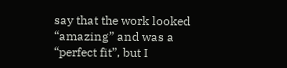say that the work looked “amazing” and was a “perfect fit”, but I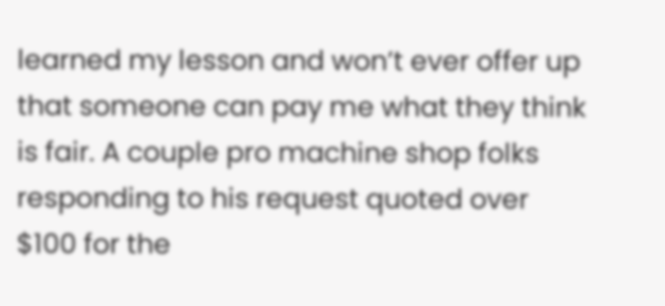learned my lesson and won’t ever offer up that someone can pay me what they think is fair. A couple pro machine shop folks responding to his request quoted over $100 for the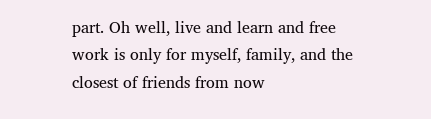part. Oh well, live and learn and free work is only for myself, family, and the closest of friends from now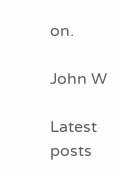on.

John W

Latest posts